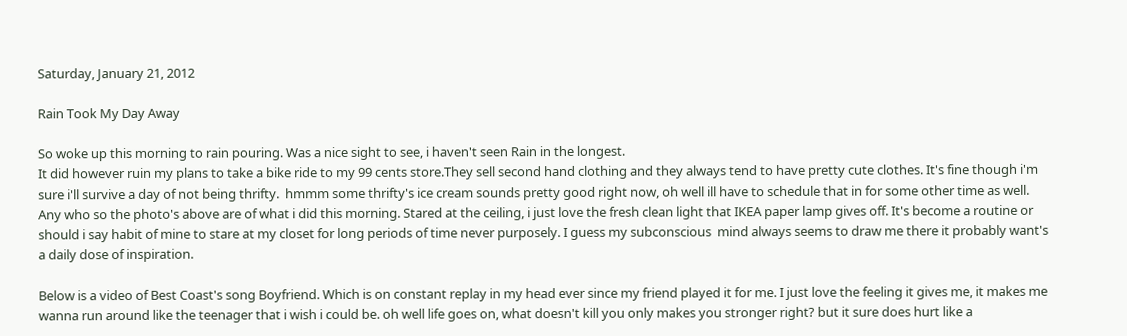Saturday, January 21, 2012

Rain Took My Day Away

So woke up this morning to rain pouring. Was a nice sight to see, i haven't seen Rain in the longest.
It did however ruin my plans to take a bike ride to my 99 cents store.They sell second hand clothing and they always tend to have pretty cute clothes. It's fine though i'm sure i'll survive a day of not being thrifty.  hmmm some thrifty's ice cream sounds pretty good right now, oh well ill have to schedule that in for some other time as well. Any who so the photo's above are of what i did this morning. Stared at the ceiling, i just love the fresh clean light that IKEA paper lamp gives off. It's become a routine or should i say habit of mine to stare at my closet for long periods of time never purposely. I guess my subconscious  mind always seems to draw me there it probably want's a daily dose of inspiration.

Below is a video of Best Coast's song Boyfriend. Which is on constant replay in my head ever since my friend played it for me. I just love the feeling it gives me, it makes me wanna run around like the teenager that i wish i could be. oh well life goes on, what doesn't kill you only makes you stronger right? but it sure does hurt like a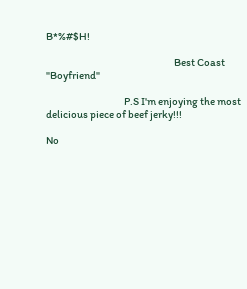B*%#$H!

                                                                Best Coast "Boyfriend"

                                       P.S I'm enjoying the most delicious piece of beef jerky!!!

No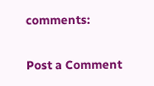comments:

Post a Comment